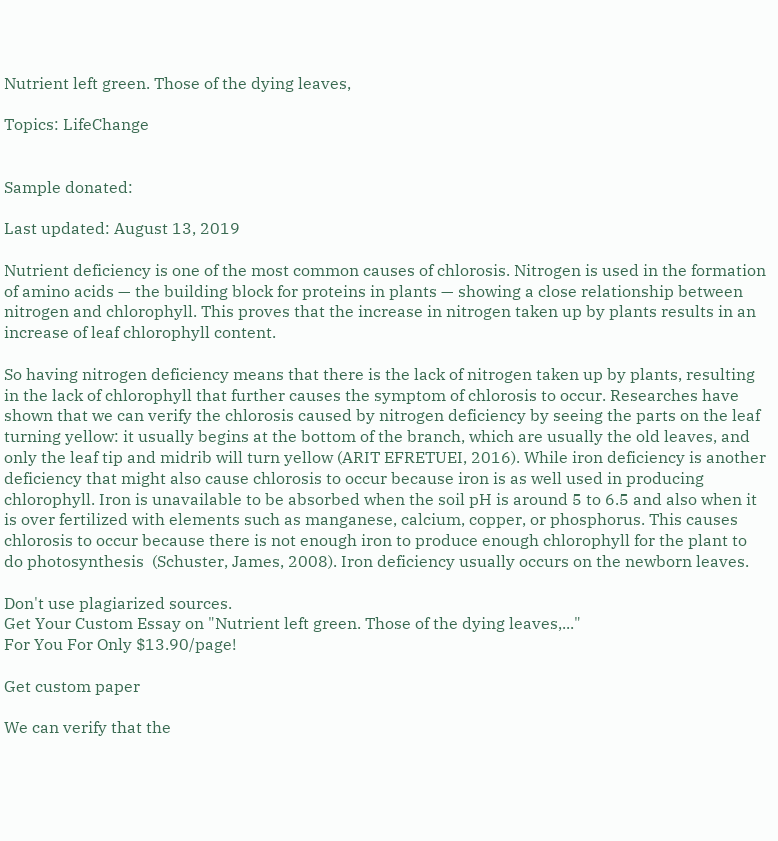Nutrient left green. Those of the dying leaves,

Topics: LifeChange


Sample donated:

Last updated: August 13, 2019

Nutrient deficiency is one of the most common causes of chlorosis. Nitrogen is used in the formation of amino acids — the building block for proteins in plants — showing a close relationship between nitrogen and chlorophyll. This proves that the increase in nitrogen taken up by plants results in an increase of leaf chlorophyll content.

So having nitrogen deficiency means that there is the lack of nitrogen taken up by plants, resulting in the lack of chlorophyll that further causes the symptom of chlorosis to occur. Researches have shown that we can verify the chlorosis caused by nitrogen deficiency by seeing the parts on the leaf turning yellow: it usually begins at the bottom of the branch, which are usually the old leaves, and only the leaf tip and midrib will turn yellow (ARIT EFRETUEI, 2016). While iron deficiency is another deficiency that might also cause chlorosis to occur because iron is as well used in producing chlorophyll. Iron is unavailable to be absorbed when the soil pH is around 5 to 6.5 and also when it is over fertilized with elements such as manganese, calcium, copper, or phosphorus. This causes chlorosis to occur because there is not enough iron to produce enough chlorophyll for the plant to do photosynthesis  (Schuster, James, 2008). Iron deficiency usually occurs on the newborn leaves.

Don't use plagiarized sources.
Get Your Custom Essay on "Nutrient left green. Those of the dying leaves,..."
For You For Only $13.90/page!

Get custom paper

We can verify that the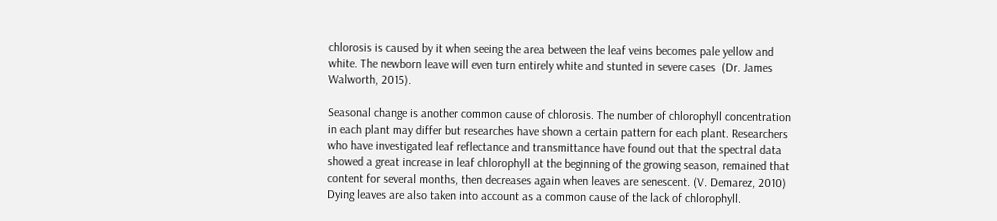chlorosis is caused by it when seeing the area between the leaf veins becomes pale yellow and white. The newborn leave will even turn entirely white and stunted in severe cases  (Dr. James Walworth, 2015).

Seasonal change is another common cause of chlorosis. The number of chlorophyll concentration in each plant may differ but researches have shown a certain pattern for each plant. Researchers who have investigated leaf reflectance and transmittance have found out that the spectral data showed a great increase in leaf chlorophyll at the beginning of the growing season, remained that content for several months, then decreases again when leaves are senescent. (V. Demarez, 2010) Dying leaves are also taken into account as a common cause of the lack of chlorophyll.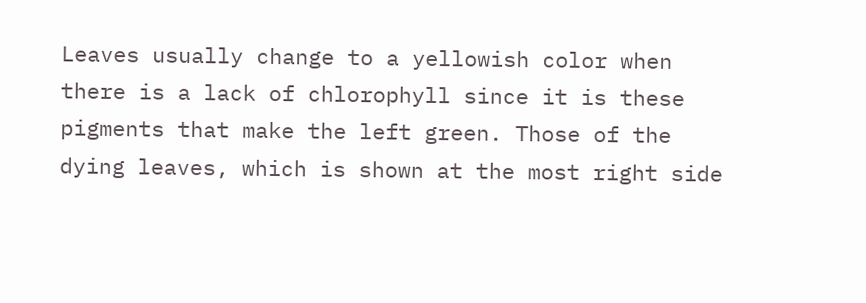Leaves usually change to a yellowish color when there is a lack of chlorophyll since it is these pigments that make the left green. Those of the dying leaves, which is shown at the most right side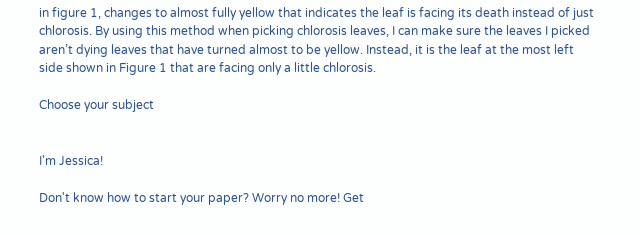in figure 1, changes to almost fully yellow that indicates the leaf is facing its death instead of just chlorosis. By using this method when picking chlorosis leaves, I can make sure the leaves I picked aren’t dying leaves that have turned almost to be yellow. Instead, it is the leaf at the most left side shown in Figure 1 that are facing only a little chlorosis.

Choose your subject


I'm Jessica!

Don't know how to start your paper? Worry no more! Get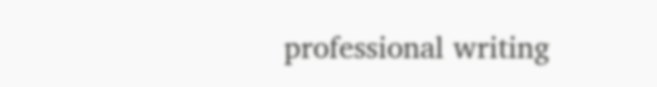professional writing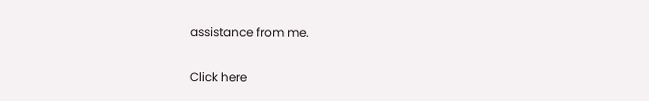assistance from me.

Click here